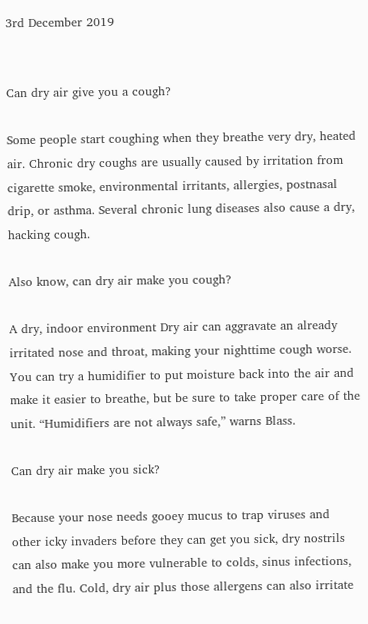3rd December 2019


Can dry air give you a cough?

Some people start coughing when they breathe very dry, heated air. Chronic dry coughs are usually caused by irritation from cigarette smoke, environmental irritants, allergies, postnasal drip, or asthma. Several chronic lung diseases also cause a dry, hacking cough.

Also know, can dry air make you cough?

A dry, indoor environment Dry air can aggravate an already irritated nose and throat, making your nighttime cough worse. You can try a humidifier to put moisture back into the air and make it easier to breathe, but be sure to take proper care of the unit. “Humidifiers are not always safe,” warns Blass.

Can dry air make you sick?

Because your nose needs gooey mucus to trap viruses and other icky invaders before they can get you sick, dry nostrils can also make you more vulnerable to colds, sinus infections, and the flu. Cold, dry air plus those allergens can also irritate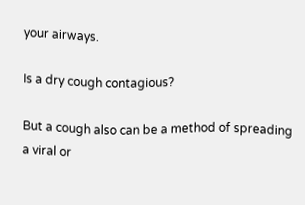your airways.

Is a dry cough contagious?

But a cough also can be a method of spreading a viral or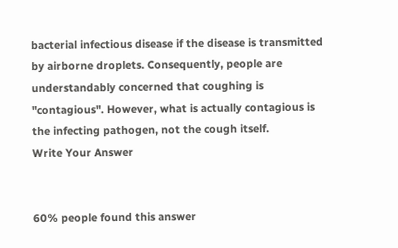bacterial infectious disease if the disease is transmitted by airborne droplets. Consequently, people are understandably concerned that coughing is "contagious". However, what is actually contagious is the infecting pathogen, not the cough itself.
Write Your Answer


60% people found this answer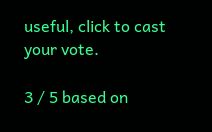useful, click to cast your vote.

3 / 5 based on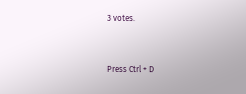3 votes.


Press Ctrl + D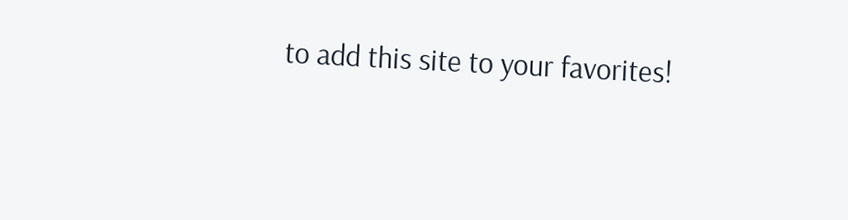to add this site to your favorites!